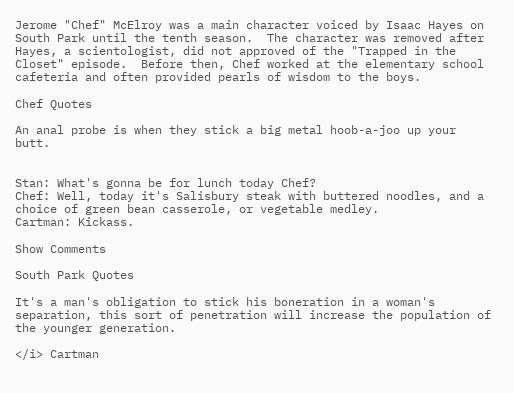Jerome "Chef" McElroy was a main character voiced by Isaac Hayes on South Park until the tenth season.  The character was removed after Hayes, a scientologist, did not approved of the "Trapped in the Closet" episode.  Before then, Chef worked at the elementary school cafeteria and often provided pearls of wisdom to the boys.

Chef Quotes

An anal probe is when they stick a big metal hoob-a-joo up your butt.


Stan: What's gonna be for lunch today Chef?
Chef: Well, today it's Salisbury steak with buttered noodles, and a choice of green bean casserole, or vegetable medley.
Cartman: Kickass.

Show Comments

South Park Quotes

It's a man's obligation to stick his boneration in a woman's separation, this sort of penetration will increase the population of the younger generation.

</i> Cartman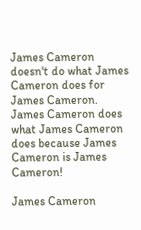James Cameron doesn't do what James Cameron does for James Cameron. James Cameron does what James Cameron does because James Cameron is James Cameron!

James Cameron